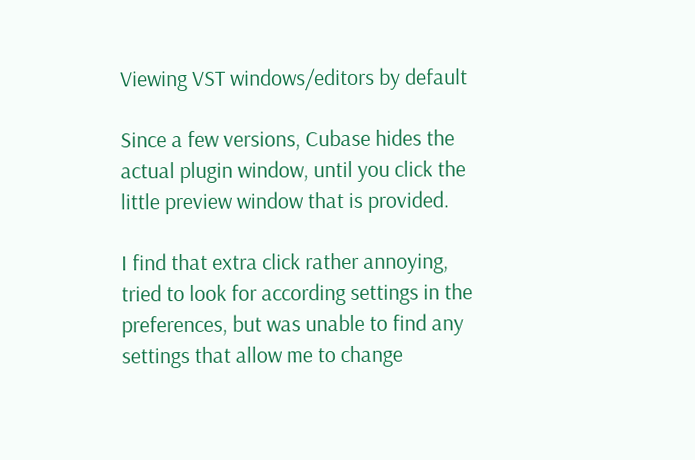Viewing VST windows/editors by default

Since a few versions, Cubase hides the actual plugin window, until you click the little preview window that is provided.

I find that extra click rather annoying, tried to look for according settings in the preferences, but was unable to find any settings that allow me to change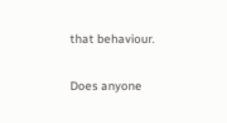that behaviour.

Does anyone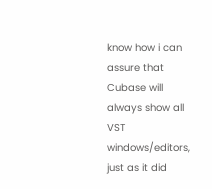know how i can assure that Cubase will always show all VST windows/editors, just as it did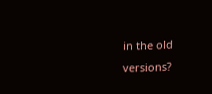in the old versions?